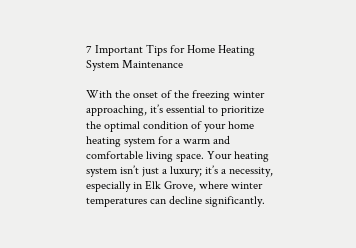7 Important Tips for Home Heating System Maintenance

With the onset of the freezing winter approaching, it’s essential to prioritize the optimal condition of your home heating system for a warm and comfortable living space. Your heating system isn’t just a luxury; it’s a necessity, especially in Elk Grove, where winter temperatures can decline significantly.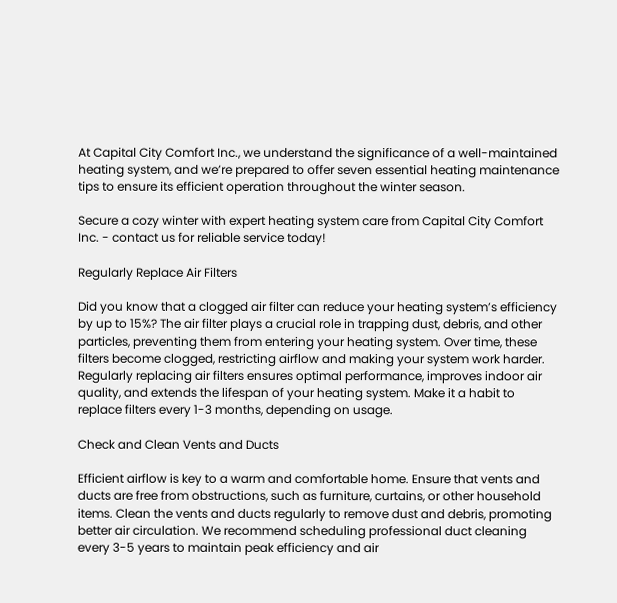At Capital City Comfort Inc., we understand the significance of a well-maintained heating system, and we’re prepared to offer seven essential heating maintenance tips to ensure its efficient operation throughout the winter season.

Secure a cozy winter with expert heating system care from Capital City Comfort Inc. - contact us for reliable service today!

Regularly Replace Air Filters

Did you know that a clogged air filter can reduce your heating system’s efficiency by up to 15%? The air filter plays a crucial role in trapping dust, debris, and other particles, preventing them from entering your heating system. Over time, these filters become clogged, restricting airflow and making your system work harder. Regularly replacing air filters ensures optimal performance, improves indoor air quality, and extends the lifespan of your heating system. Make it a habit to replace filters every 1-3 months, depending on usage.

Check and Clean Vents and Ducts

Efficient airflow is key to a warm and comfortable home. Ensure that vents and ducts are free from obstructions, such as furniture, curtains, or other household items. Clean the vents and ducts regularly to remove dust and debris, promoting better air circulation. We recommend scheduling professional duct cleaning every 3-5 years to maintain peak efficiency and air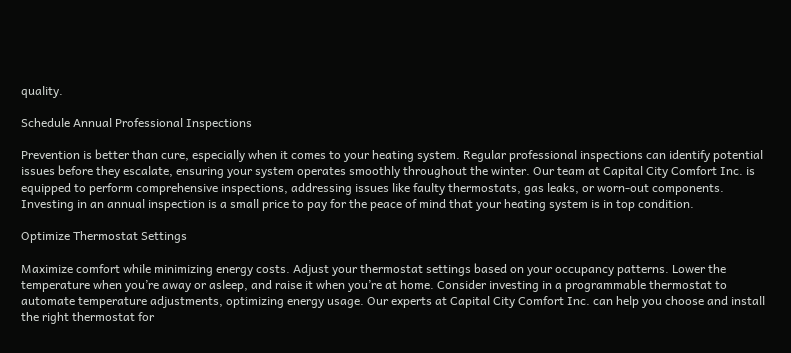quality.

Schedule Annual Professional Inspections

Prevention is better than cure, especially when it comes to your heating system. Regular professional inspections can identify potential issues before they escalate, ensuring your system operates smoothly throughout the winter. Our team at Capital City Comfort Inc. is equipped to perform comprehensive inspections, addressing issues like faulty thermostats, gas leaks, or worn-out components. Investing in an annual inspection is a small price to pay for the peace of mind that your heating system is in top condition.

Optimize Thermostat Settings

Maximize comfort while minimizing energy costs. Adjust your thermostat settings based on your occupancy patterns. Lower the temperature when you’re away or asleep, and raise it when you’re at home. Consider investing in a programmable thermostat to automate temperature adjustments, optimizing energy usage. Our experts at Capital City Comfort Inc. can help you choose and install the right thermostat for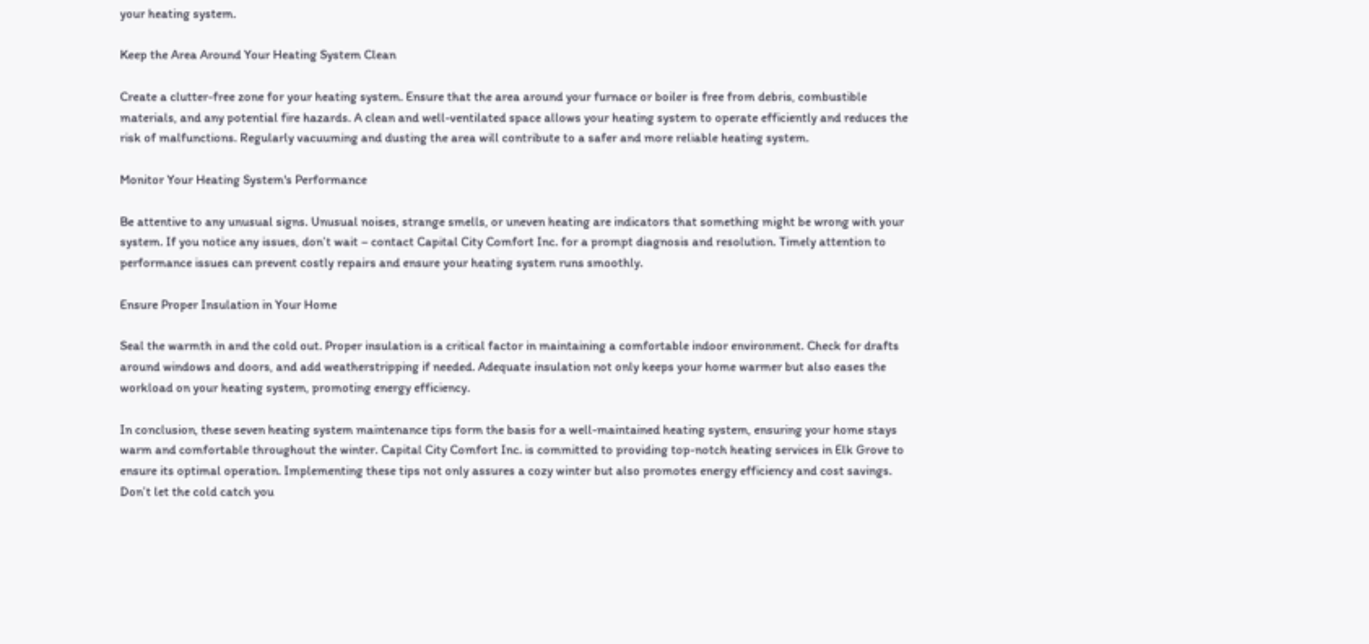your heating system.

Keep the Area Around Your Heating System Clean

Create a clutter-free zone for your heating system. Ensure that the area around your furnace or boiler is free from debris, combustible materials, and any potential fire hazards. A clean and well-ventilated space allows your heating system to operate efficiently and reduces the risk of malfunctions. Regularly vacuuming and dusting the area will contribute to a safer and more reliable heating system.

Monitor Your Heating System's Performance

Be attentive to any unusual signs. Unusual noises, strange smells, or uneven heating are indicators that something might be wrong with your system. If you notice any issues, don’t wait – contact Capital City Comfort Inc. for a prompt diagnosis and resolution. Timely attention to performance issues can prevent costly repairs and ensure your heating system runs smoothly.

Ensure Proper Insulation in Your Home

Seal the warmth in and the cold out. Proper insulation is a critical factor in maintaining a comfortable indoor environment. Check for drafts around windows and doors, and add weatherstripping if needed. Adequate insulation not only keeps your home warmer but also eases the workload on your heating system, promoting energy efficiency.

In conclusion, these seven heating system maintenance tips form the basis for a well-maintained heating system, ensuring your home stays warm and comfortable throughout the winter. Capital City Comfort Inc. is committed to providing top-notch heating services in Elk Grove to ensure its optimal operation. Implementing these tips not only assures a cozy winter but also promotes energy efficiency and cost savings. Don’t let the cold catch you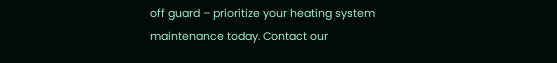off guard – prioritize your heating system maintenance today. Contact our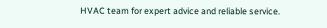HVAC team for expert advice and reliable service.